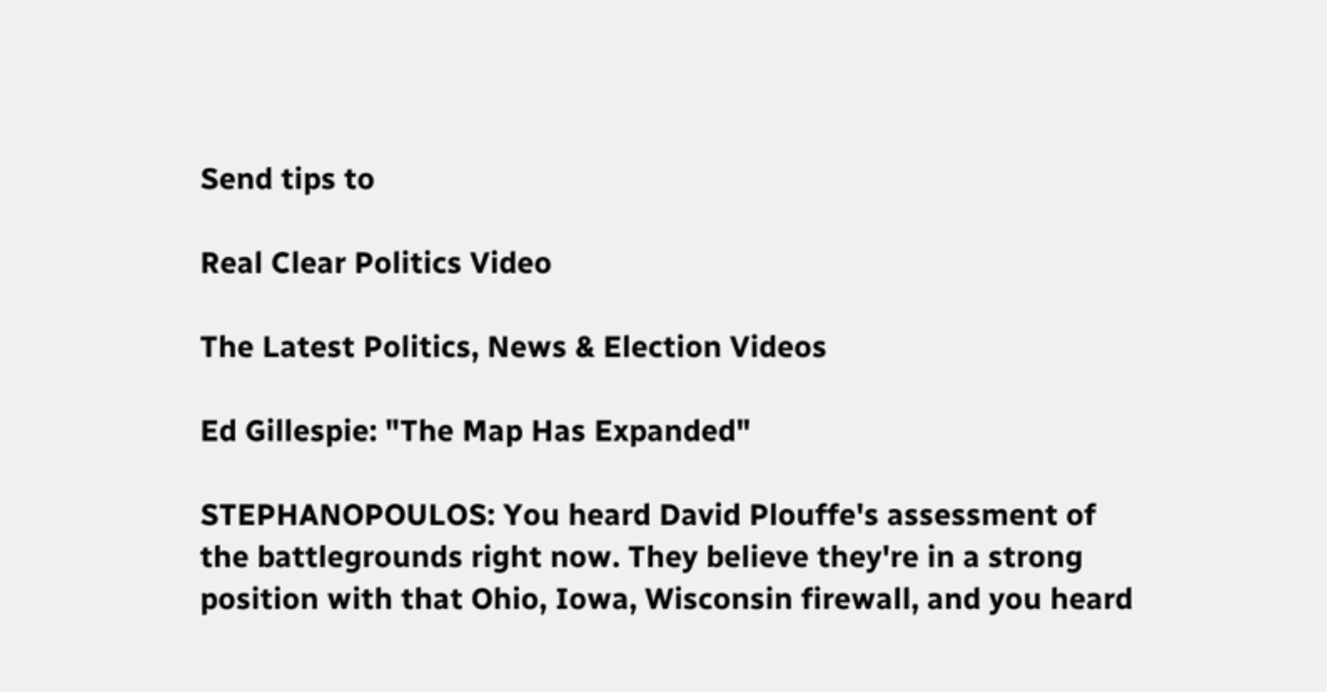Send tips to

Real Clear Politics Video

The Latest Politics, News & Election Videos

Ed Gillespie: "The Map Has Expanded"

STEPHANOPOULOS: You heard David Plouffe's assessment of the battlegrounds right now. They believe they're in a strong position with that Ohio, Iowa, Wisconsin firewall, and you heard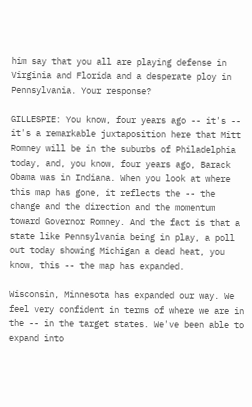him say that you all are playing defense in Virginia and Florida and a desperate ploy in Pennsylvania. Your response?

GILLESPIE: You know, four years ago -- it's -- it's a remarkable juxtaposition here that Mitt Romney will be in the suburbs of Philadelphia today, and, you know, four years ago, Barack Obama was in Indiana. When you look at where this map has gone, it reflects the -- the change and the direction and the momentum toward Governor Romney. And the fact is that a state like Pennsylvania being in play, a poll out today showing Michigan a dead heat, you know, this -- the map has expanded.

Wisconsin, Minnesota has expanded our way. We feel very confident in terms of where we are in the -- in the target states. We've been able to expand into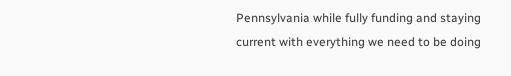Pennsylvania while fully funding and staying current with everything we need to be doing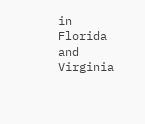in Florida and Virginia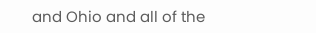and Ohio and all of the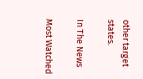other target states.

In The News

Most Watched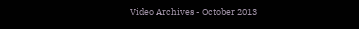Video Archives - October 2013